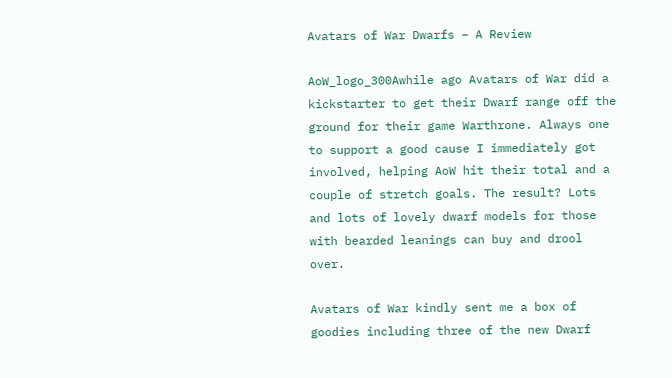Avatars of War Dwarfs – A Review

AoW_logo_300Awhile ago Avatars of War did a kickstarter to get their Dwarf range off the ground for their game Warthrone. Always one to support a good cause I immediately got involved, helping AoW hit their total and a couple of stretch goals. The result? Lots and lots of lovely dwarf models for those with bearded leanings can buy and drool over.

Avatars of War kindly sent me a box of goodies including three of the new Dwarf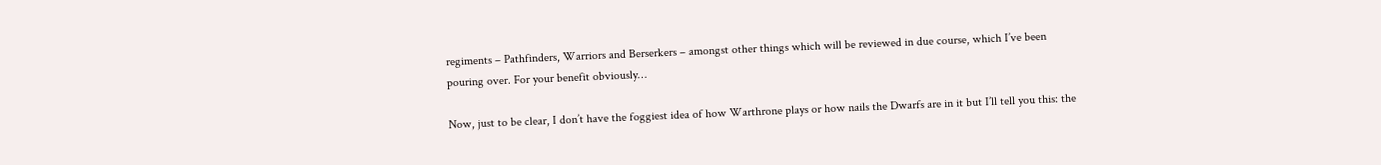regiments – Pathfinders, Warriors and Berserkers – amongst other things which will be reviewed in due course, which I’ve been pouring over. For your benefit obviously…

Now, just to be clear, I don’t have the foggiest idea of how Warthrone plays or how nails the Dwarfs are in it but I’ll tell you this: the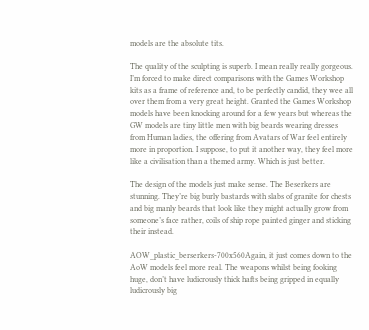models are the absolute tits.

The quality of the sculpting is superb. I mean really really gorgeous. I’m forced to make direct comparisons with the Games Workshop kits as a frame of reference and, to be perfectly candid, they wee all over them from a very great height. Granted the Games Workshop models have been knocking around for a few years but whereas the GW models are tiny little men with big beards wearing dresses from Human ladies, the offering from Avatars of War feel entirely more in proportion. I suppose, to put it another way, they feel more like a civilisation than a themed army. Which is just better.

The design of the models just make sense. The Beserkers are stunning. They’re big burly bastards with slabs of granite for chests and big manly beards that look like they might actually grow from someone’s face rather, coils of ship rope painted ginger and sticking their instead.

AOW_plastic_berserkers-700x560Again, it just comes down to the AoW models feel more real. The weapons whilst being fooking huge, don’t have ludicrously thick hafts being gripped in equally ludicrously big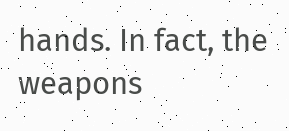hands. In fact, the weapons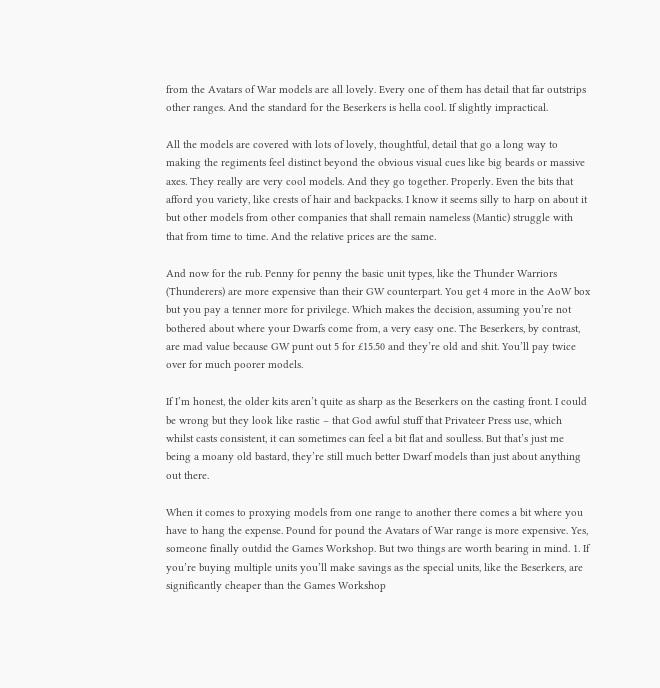from the Avatars of War models are all lovely. Every one of them has detail that far outstrips other ranges. And the standard for the Beserkers is hella cool. If slightly impractical.

All the models are covered with lots of lovely, thoughtful, detail that go a long way to making the regiments feel distinct beyond the obvious visual cues like big beards or massive axes. They really are very cool models. And they go together. Properly. Even the bits that afford you variety, like crests of hair and backpacks. I know it seems silly to harp on about it but other models from other companies that shall remain nameless (Mantic) struggle with that from time to time. And the relative prices are the same.

And now for the rub. Penny for penny the basic unit types, like the Thunder Warriors (Thunderers) are more expensive than their GW counterpart. You get 4 more in the AoW box but you pay a tenner more for privilege. Which makes the decision, assuming you’re not bothered about where your Dwarfs come from, a very easy one. The Beserkers, by contrast, are mad value because GW punt out 5 for £15.50 and they’re old and shit. You’ll pay twice over for much poorer models.

If I’m honest, the older kits aren’t quite as sharp as the Beserkers on the casting front. I could be wrong but they look like rastic – that God awful stuff that Privateer Press use, which whilst casts consistent, it can sometimes can feel a bit flat and soulless. But that’s just me being a moany old bastard, they’re still much better Dwarf models than just about anything out there.

When it comes to proxying models from one range to another there comes a bit where you have to hang the expense. Pound for pound the Avatars of War range is more expensive. Yes, someone finally outdid the Games Workshop. But two things are worth bearing in mind. 1. If you’re buying multiple units you’ll make savings as the special units, like the Beserkers, are significantly cheaper than the Games Workshop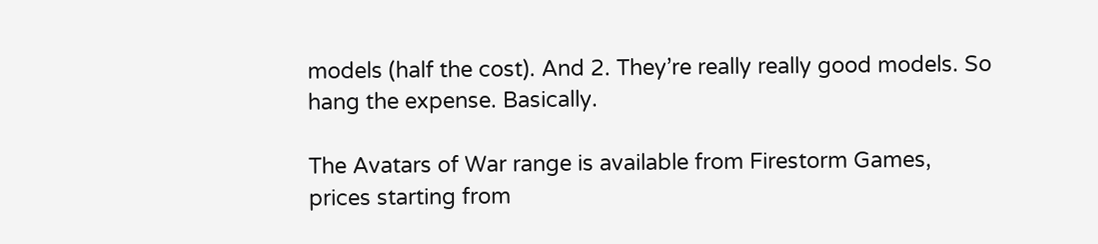models (half the cost). And 2. They’re really really good models. So hang the expense. Basically.

The Avatars of War range is available from Firestorm Games, prices starting from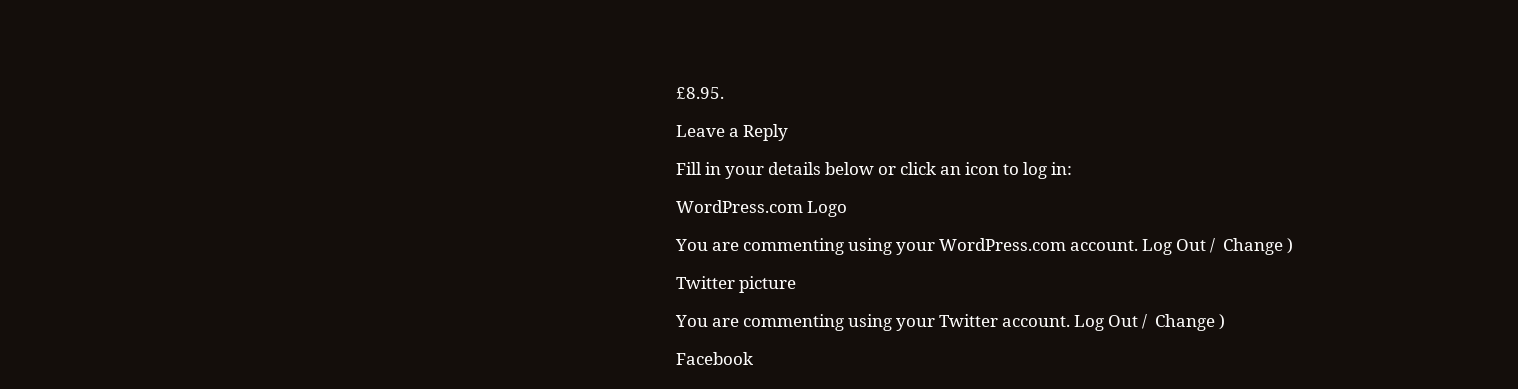£8.95.

Leave a Reply

Fill in your details below or click an icon to log in:

WordPress.com Logo

You are commenting using your WordPress.com account. Log Out /  Change )

Twitter picture

You are commenting using your Twitter account. Log Out /  Change )

Facebook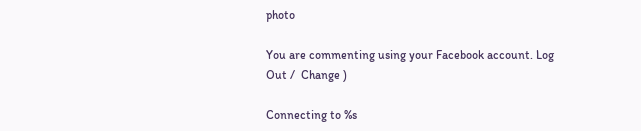photo

You are commenting using your Facebook account. Log Out /  Change )

Connecting to %s